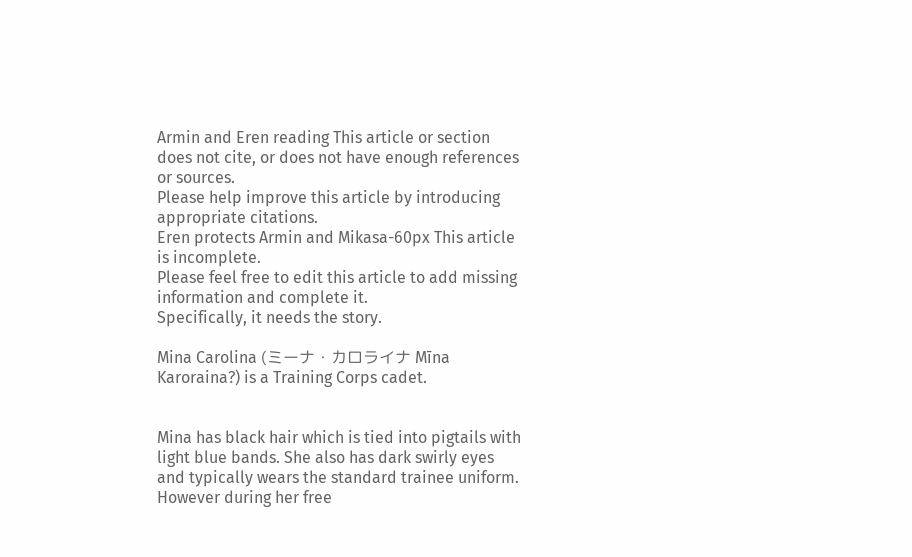Armin and Eren reading This article or section does not cite, or does not have enough references or sources.
Please help improve this article by introducing appropriate citations.
Eren protects Armin and Mikasa-60px This article is incomplete.
Please feel free to edit this article to add missing information and complete it.
Specifically, it needs the story.

Mina Carolina (ミーナ・カロライナ Mīna Karoraina?) is a Training Corps cadet.


Mina has black hair which is tied into pigtails with light blue bands. She also has dark swirly eyes and typically wears the standard trainee uniform. However during her free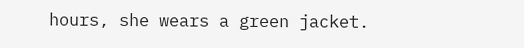hours, she wears a green jacket.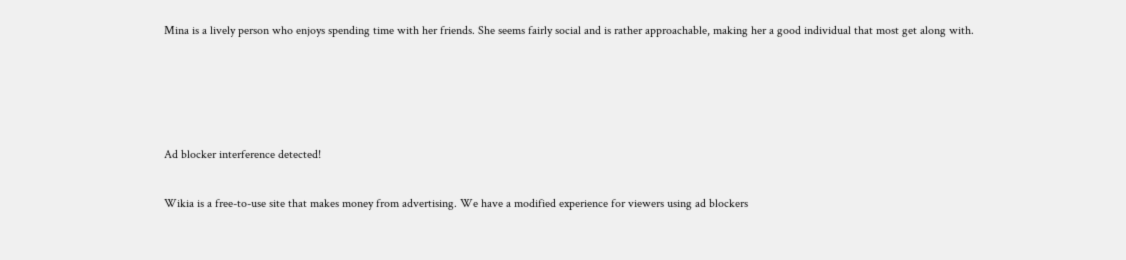Mina is a lively person who enjoys spending time with her friends. She seems fairly social and is rather approachable, making her a good individual that most get along with.




Ad blocker interference detected!

Wikia is a free-to-use site that makes money from advertising. We have a modified experience for viewers using ad blockers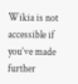Wikia is not accessible if you’ve made further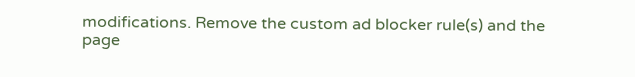modifications. Remove the custom ad blocker rule(s) and the page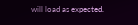will load as expected.